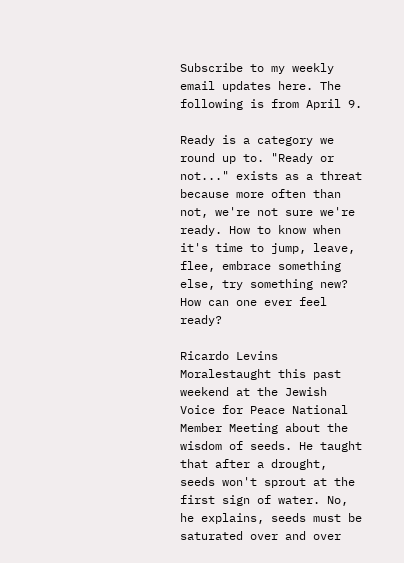Subscribe to my weekly email updates here. The following is from April 9.

Ready is a category we round up to. "Ready or not..." exists as a threat because more often than not, we're not sure we're ready. How to know when it's time to jump, leave, flee, embrace something else, try something new? How can one ever feel ready?

Ricardo Levins Moralestaught this past weekend at the Jewish Voice for Peace National Member Meeting about the wisdom of seeds. He taught that after a drought, seeds won't sprout at the first sign of water. No, he explains, seeds must be saturated over and over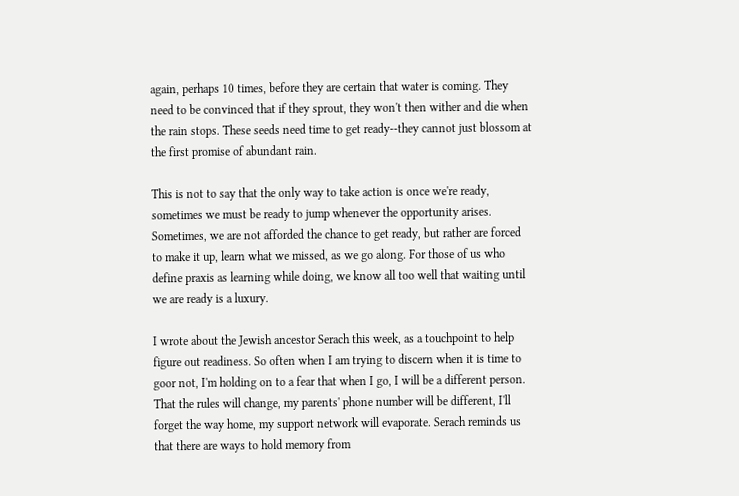again, perhaps 10 times, before they are certain that water is coming. They need to be convinced that if they sprout, they won't then wither and die when the rain stops. These seeds need time to get ready--they cannot just blossom at the first promise of abundant rain.

This is not to say that the only way to take action is once we're ready, sometimes we must be ready to jump whenever the opportunity arises. Sometimes, we are not afforded the chance to get ready, but rather are forced to make it up, learn what we missed, as we go along. For those of us who define praxis as learning while doing, we know all too well that waiting until we are ready is a luxury.

I wrote about the Jewish ancestor Serach this week, as a touchpoint to help figure out readiness. So often when I am trying to discern when it is time to goor not, I'm holding on to a fear that when I go, I will be a different person. That the rules will change, my parents' phone number will be different, I'll forget the way home, my support network will evaporate. Serach reminds us that there are ways to hold memory from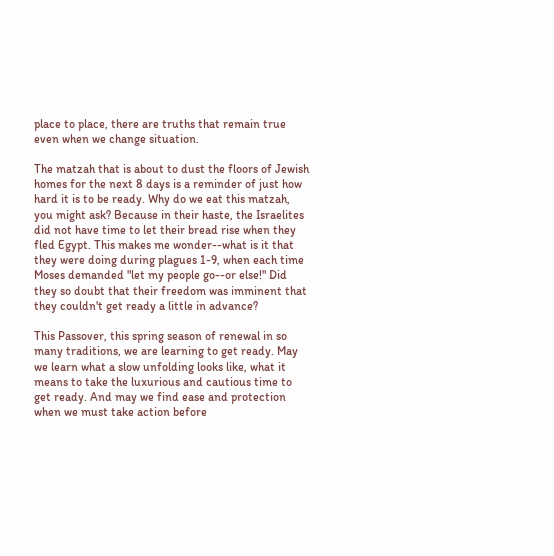place to place, there are truths that remain true even when we change situation.

The matzah that is about to dust the floors of Jewish homes for the next 8 days is a reminder of just how hard it is to be ready. Why do we eat this matzah, you might ask? Because in their haste, the Israelites did not have time to let their bread rise when they fled Egypt. This makes me wonder--what is it that they were doing during plagues 1-9, when each time Moses demanded "let my people go--or else!" Did they so doubt that their freedom was imminent that they couldn't get ready a little in advance?

This Passover, this spring season of renewal in so many traditions, we are learning to get ready. May we learn what a slow unfolding looks like, what it means to take the luxurious and cautious time to get ready. And may we find ease and protection when we must take action before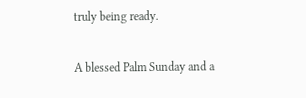truly being ready.

A blessed Palm Sunday and a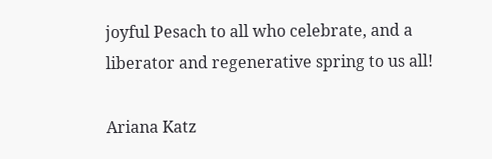joyful Pesach to all who celebrate, and a liberator and regenerative spring to us all!

Ariana Katz